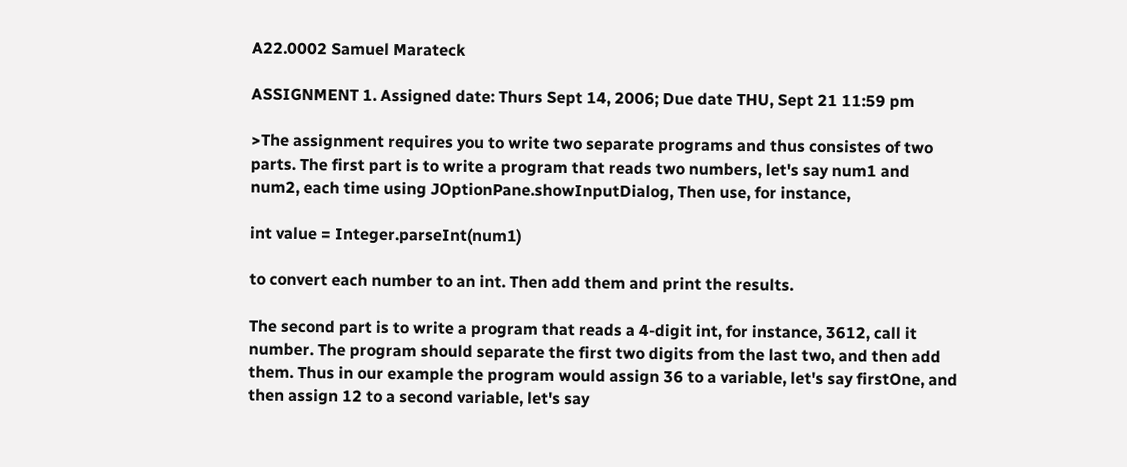A22.0002 Samuel Marateck

ASSIGNMENT 1. Assigned date: Thurs Sept 14, 2006; Due date THU, Sept 21 11:59 pm

>The assignment requires you to write two separate programs and thus consistes of two parts. The first part is to write a program that reads two numbers, let's say num1 and num2, each time using JOptionPane.showInputDialog, Then use, for instance,

int value = Integer.parseInt(num1)

to convert each number to an int. Then add them and print the results.

The second part is to write a program that reads a 4-digit int, for instance, 3612, call it number. The program should separate the first two digits from the last two, and then add them. Thus in our example the program would assign 36 to a variable, let's say firstOne, and then assign 12 to a second variable, let's say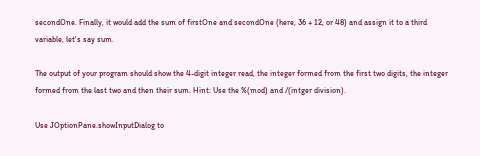secondOne. Finally, it would add the sum of firstOne and secondOne (here, 36 + 12, or 48) and assign it to a third variable, let's say sum.

The output of your program should show the 4-digit integer read, the integer formed from the first two digits, the integer formed from the last two and then their sum. Hint: Use the %(mod) and /(intger division).

Use JOptionPane.showInputDialog to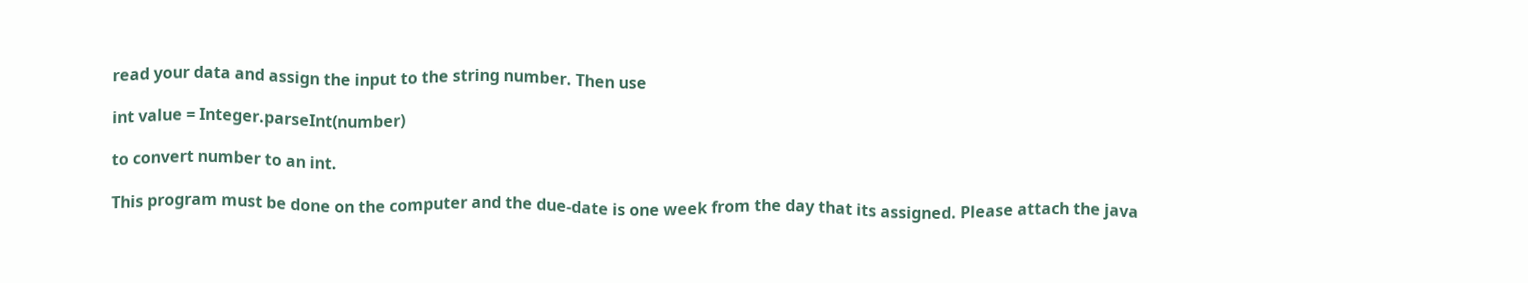read your data and assign the input to the string number. Then use

int value = Integer.parseInt(number)

to convert number to an int.

This program must be done on the computer and the due-date is one week from the day that its assigned. Please attach the java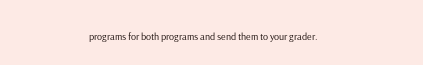programs for both programs and send them to your grader.